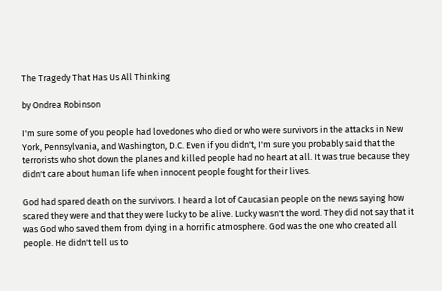The Tragedy That Has Us All Thinking

by Ondrea Robinson

I'm sure some of you people had lovedones who died or who were survivors in the attacks in New York, Pennsylvania, and Washington, D.C. Even if you didn't, I'm sure you probably said that the terrorists who shot down the planes and killed people had no heart at all. It was true because they didn't care about human life when innocent people fought for their lives.

God had spared death on the survivors. I heard a lot of Caucasian people on the news saying how scared they were and that they were lucky to be alive. Lucky wasn't the word. They did not say that it was God who saved them from dying in a horrific atmosphere. God was the one who created all people. He didn't tell us to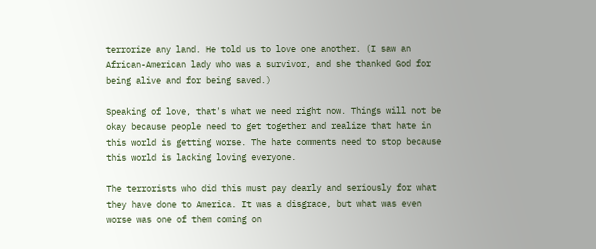terrorize any land. He told us to love one another. (I saw an African-American lady who was a survivor, and she thanked God for being alive and for being saved.)

Speaking of love, that's what we need right now. Things will not be okay because people need to get together and realize that hate in this world is getting worse. The hate comments need to stop because this world is lacking loving everyone.

The terrorists who did this must pay dearly and seriously for what they have done to America. It was a disgrace, but what was even worse was one of them coming on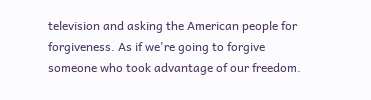television and asking the American people for forgiveness. As if we're going to forgive someone who took advantage of our freedom.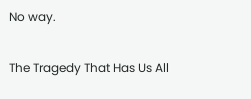No way.

The Tragedy That Has Us All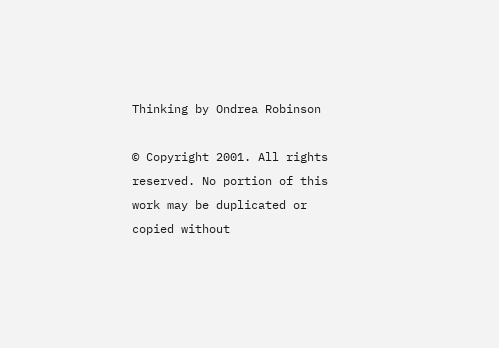Thinking by Ondrea Robinson

© Copyright 2001. All rights reserved. No portion of this work may be duplicated or copied without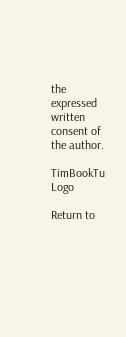the expressed written consent of the author.

TimBookTu Logo

Return to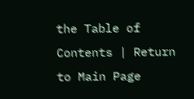the Table of Contents | Return to Main Page